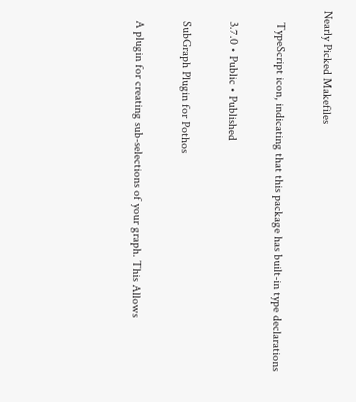Nearly Picked Makefiles

    TypeScript icon, indicating that this package has built-in type declarations

    3.7.0 • Public • Published

    SubGraph Plugin for Pothos

    A plugin for creating sub-selections of your graph. This Allows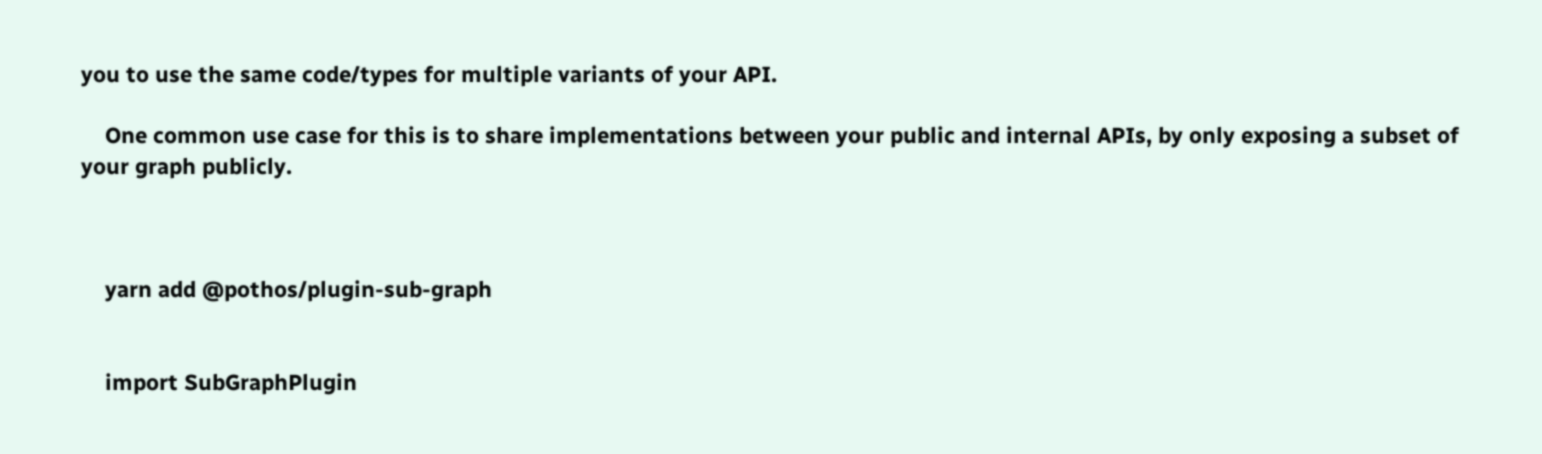you to use the same code/types for multiple variants of your API.

    One common use case for this is to share implementations between your public and internal APIs, by only exposing a subset of your graph publicly.



    yarn add @pothos/plugin-sub-graph


    import SubGraphPlugin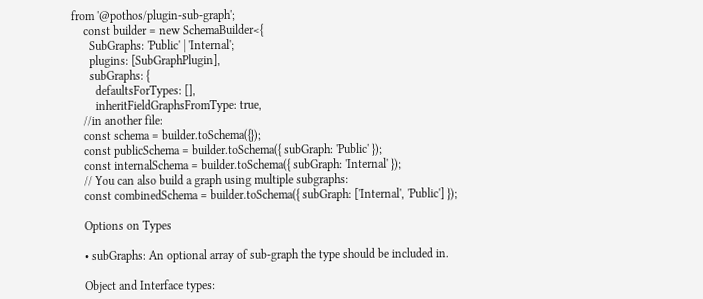from '@pothos/plugin-sub-graph';
    const builder = new SchemaBuilder<{
      SubGraphs: 'Public' | 'Internal';
      plugins: [SubGraphPlugin],
      subGraphs: {
        defaultsForTypes: [],
        inheritFieldGraphsFromType: true,
    //in another file:
    const schema = builder.toSchema({});
    const publicSchema = builder.toSchema({ subGraph: 'Public' });
    const internalSchema = builder.toSchema({ subGraph: 'Internal' });
    // You can also build a graph using multiple subgraphs:
    const combinedSchema = builder.toSchema({ subGraph: ['Internal', 'Public'] });

    Options on Types

    • subGraphs: An optional array of sub-graph the type should be included in.

    Object and Interface types: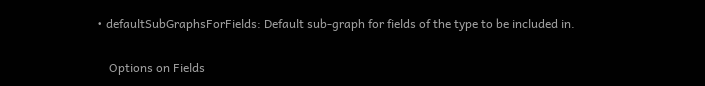• defaultSubGraphsForFields: Default sub-graph for fields of the type to be included in.

    Options on Fields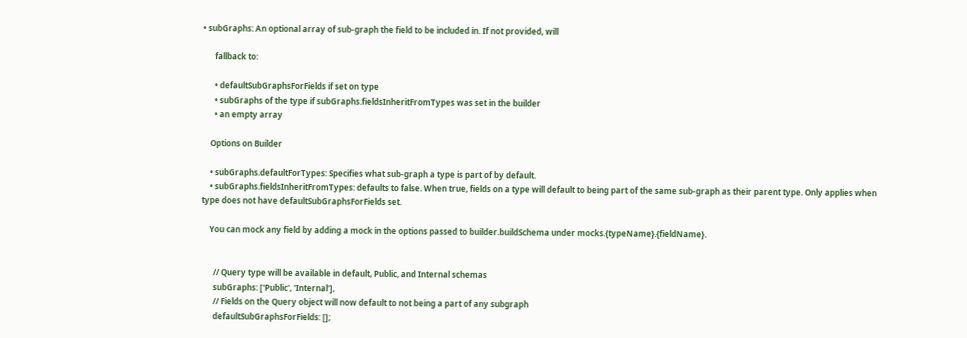• subGraphs: An optional array of sub-graph the field to be included in. If not provided, will

      fallback to:

      • defaultSubGraphsForFields if set on type
      • subGraphs of the type if subGraphs.fieldsInheritFromTypes was set in the builder
      • an empty array

    Options on Builder

    • subGraphs.defaultForTypes: Specifies what sub-graph a type is part of by default.
    • subGraphs.fieldsInheritFromTypes: defaults to false. When true, fields on a type will default to being part of the same sub-graph as their parent type. Only applies when type does not have defaultSubGraphsForFields set.

    You can mock any field by adding a mock in the options passed to builder.buildSchema under mocks.{typeName}.{fieldName}.


      // Query type will be available in default, Public, and Internal schemas
      subGraphs: ['Public', 'Internal'],
      // Fields on the Query object will now default to not being a part of any subgraph
      defaultSubGraphsForFields: [];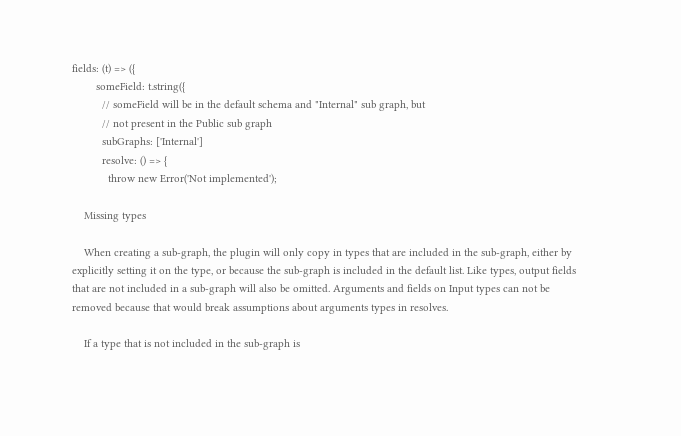fields: (t) => ({
        someField: t.string({
          // someField will be in the default schema and "Internal" sub graph, but
          // not present in the Public sub graph
          subGraphs: ['Internal']
          resolve: () => {
            throw new Error('Not implemented');

    Missing types

    When creating a sub-graph, the plugin will only copy in types that are included in the sub-graph, either by explicitly setting it on the type, or because the sub-graph is included in the default list. Like types, output fields that are not included in a sub-graph will also be omitted. Arguments and fields on Input types can not be removed because that would break assumptions about arguments types in resolves.

    If a type that is not included in the sub-graph is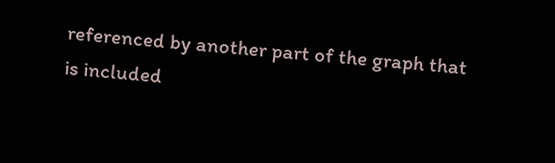referenced by another part of the graph that is included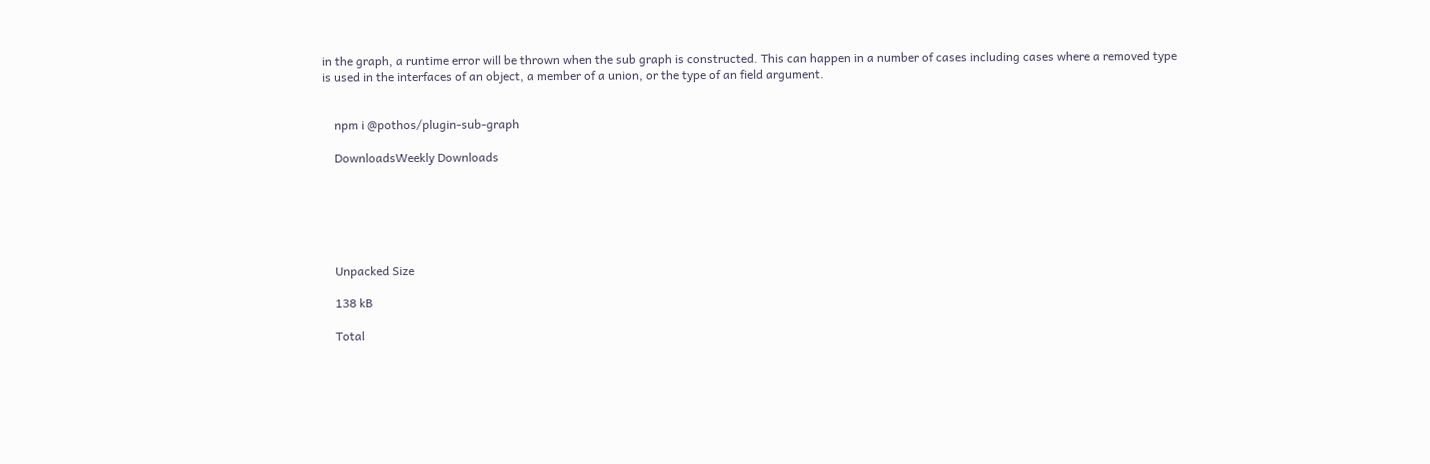in the graph, a runtime error will be thrown when the sub graph is constructed. This can happen in a number of cases including cases where a removed type is used in the interfaces of an object, a member of a union, or the type of an field argument.


    npm i @pothos/plugin-sub-graph

    DownloadsWeekly Downloads






    Unpacked Size

    138 kB

    Total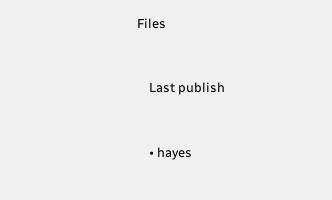Files


    Last publish


    • hayes